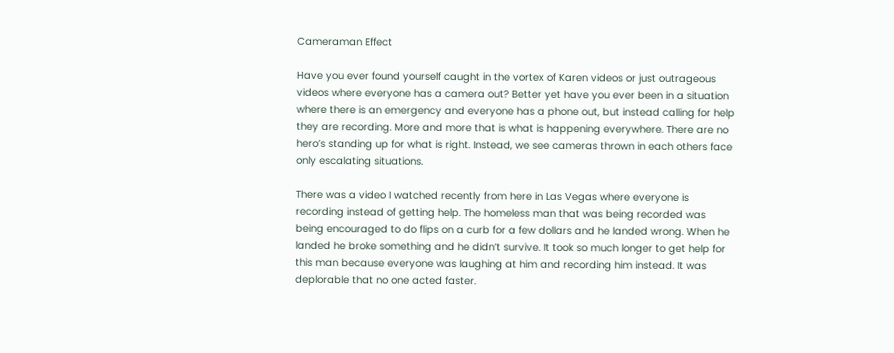Cameraman Effect

Have you ever found yourself caught in the vortex of Karen videos or just outrageous videos where everyone has a camera out? Better yet have you ever been in a situation where there is an emergency and everyone has a phone out, but instead calling for help they are recording. More and more that is what is happening everywhere. There are no hero’s standing up for what is right. Instead, we see cameras thrown in each others face only escalating situations.

There was a video I watched recently from here in Las Vegas where everyone is recording instead of getting help. The homeless man that was being recorded was being encouraged to do flips on a curb for a few dollars and he landed wrong. When he landed he broke something and he didn’t survive. It took so much longer to get help for this man because everyone was laughing at him and recording him instead. It was deplorable that no one acted faster.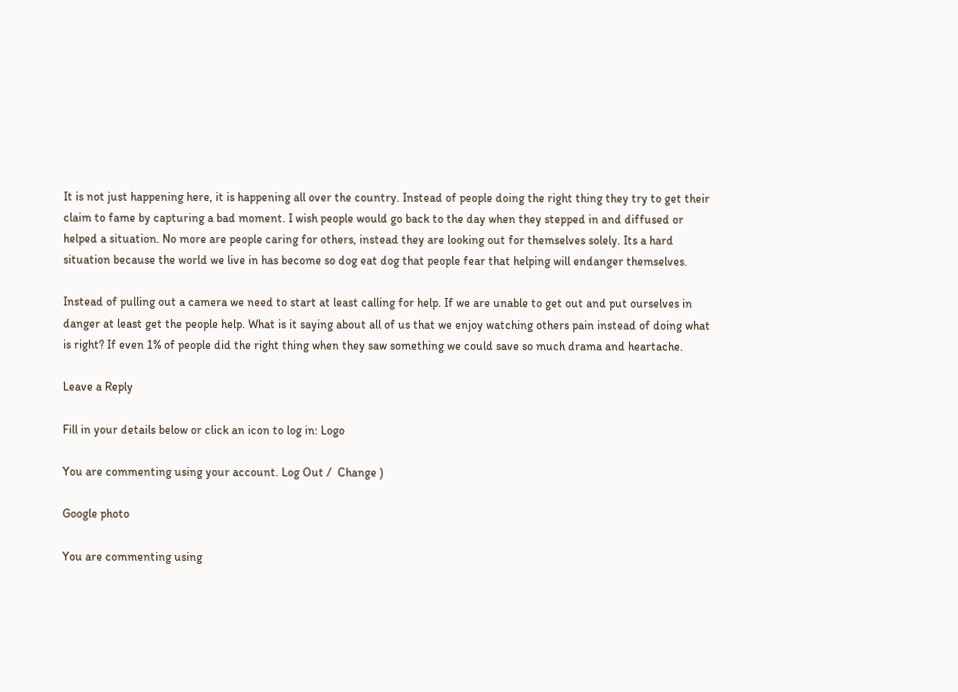It is not just happening here, it is happening all over the country. Instead of people doing the right thing they try to get their claim to fame by capturing a bad moment. I wish people would go back to the day when they stepped in and diffused or helped a situation. No more are people caring for others, instead they are looking out for themselves solely. Its a hard situation because the world we live in has become so dog eat dog that people fear that helping will endanger themselves.

Instead of pulling out a camera we need to start at least calling for help. If we are unable to get out and put ourselves in danger at least get the people help. What is it saying about all of us that we enjoy watching others pain instead of doing what is right? If even 1% of people did the right thing when they saw something we could save so much drama and heartache.

Leave a Reply

Fill in your details below or click an icon to log in: Logo

You are commenting using your account. Log Out /  Change )

Google photo

You are commenting using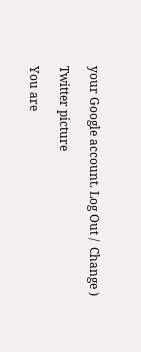your Google account. Log Out /  Change )

Twitter picture

You are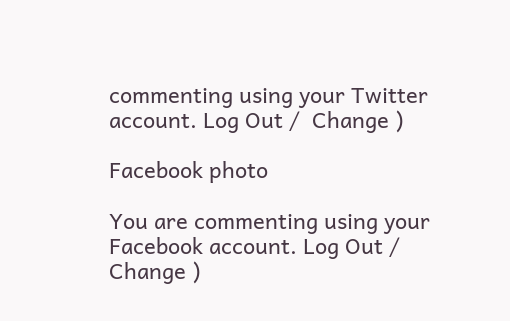commenting using your Twitter account. Log Out /  Change )

Facebook photo

You are commenting using your Facebook account. Log Out /  Change )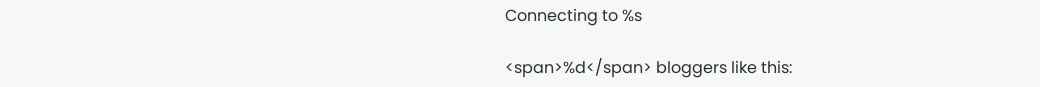Connecting to %s

<span>%d</span> bloggers like this: